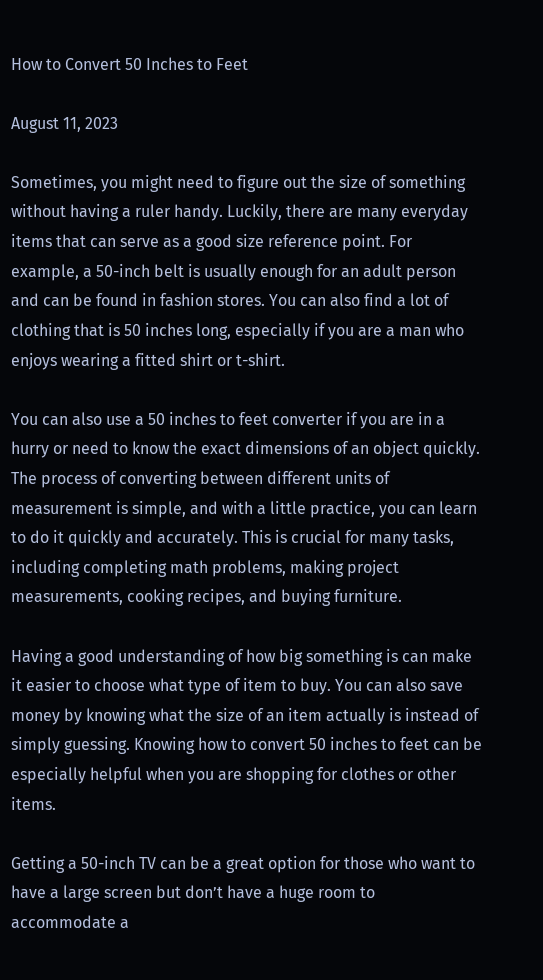How to Convert 50 Inches to Feet

August 11, 2023

Sometimes, you might need to figure out the size of something without having a ruler handy. Luckily, there are many everyday items that can serve as a good size reference point. For example, a 50-inch belt is usually enough for an adult person and can be found in fashion stores. You can also find a lot of clothing that is 50 inches long, especially if you are a man who enjoys wearing a fitted shirt or t-shirt.

You can also use a 50 inches to feet converter if you are in a hurry or need to know the exact dimensions of an object quickly. The process of converting between different units of measurement is simple, and with a little practice, you can learn to do it quickly and accurately. This is crucial for many tasks, including completing math problems, making project measurements, cooking recipes, and buying furniture.

Having a good understanding of how big something is can make it easier to choose what type of item to buy. You can also save money by knowing what the size of an item actually is instead of simply guessing. Knowing how to convert 50 inches to feet can be especially helpful when you are shopping for clothes or other items.

Getting a 50-inch TV can be a great option for those who want to have a large screen but don’t have a huge room to accommodate a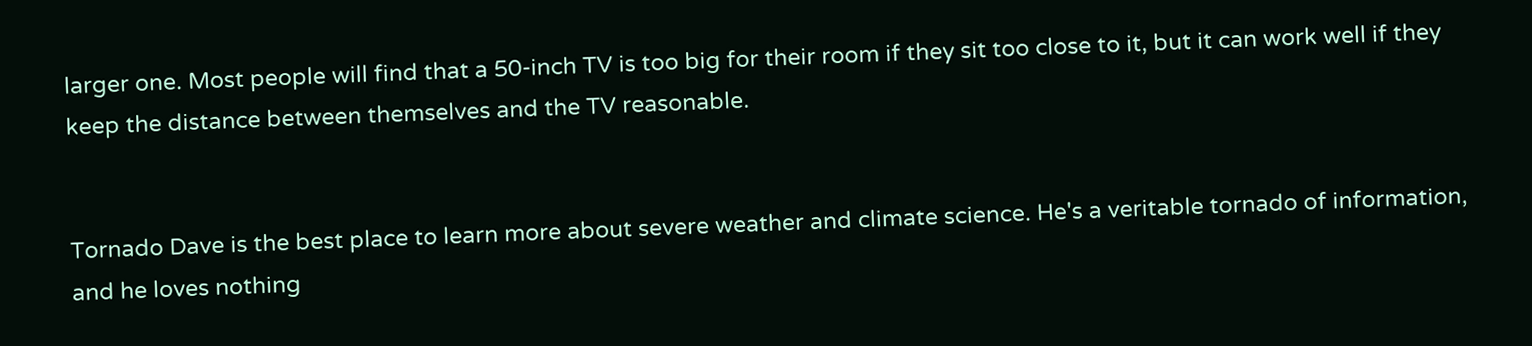larger one. Most people will find that a 50-inch TV is too big for their room if they sit too close to it, but it can work well if they keep the distance between themselves and the TV reasonable.


Tornado Dave is the best place to learn more about severe weather and climate science. He's a veritable tornado of information, and he loves nothing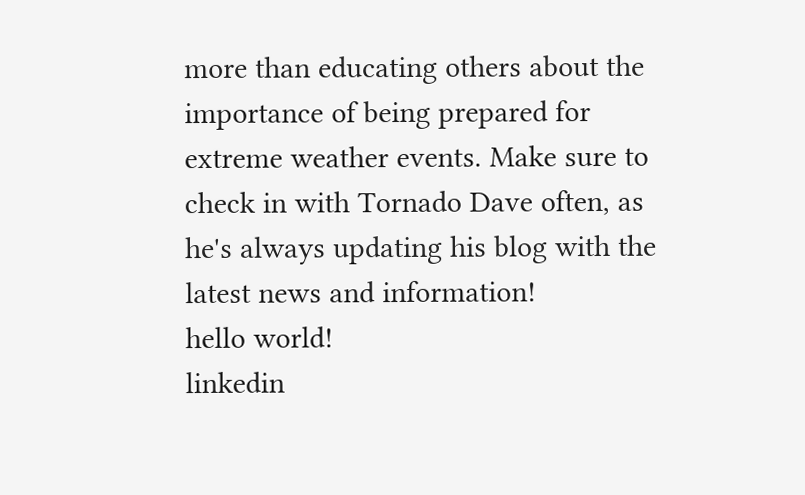more than educating others about the importance of being prepared for extreme weather events. Make sure to check in with Tornado Dave often, as he's always updating his blog with the latest news and information!
hello world!
linkedin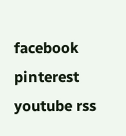facebook pinterest youtube rss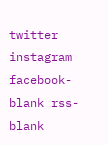twitter instagram facebook-blank rss-blank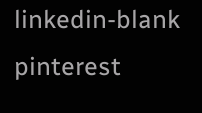linkedin-blank pinterest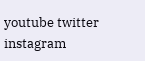youtube twitter instagram